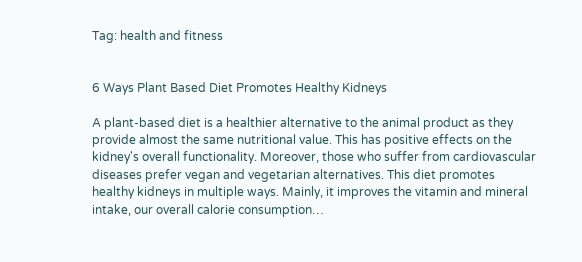Tag: health and fitness


6 Ways Plant Based Diet Promotes Healthy Kidneys

A plant-based diet is a healthier alternative to the animal product as they provide almost the same nutritional value. This has positive effects on the kidney's overall functionality. Moreover, those who suffer from cardiovascular diseases prefer vegan and vegetarian alternatives. This diet promotes healthy kidneys in multiple ways. Mainly, it improves the vitamin and mineral intake, our overall calorie consumption…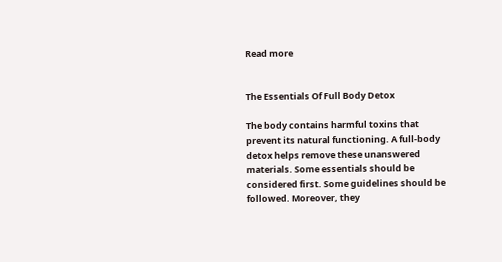Read more


The Essentials Of Full Body Detox

The body contains harmful toxins that prevent its natural functioning. A full-body detox helps remove these unanswered materials. Some essentials should be considered first. Some guidelines should be followed. Moreover, they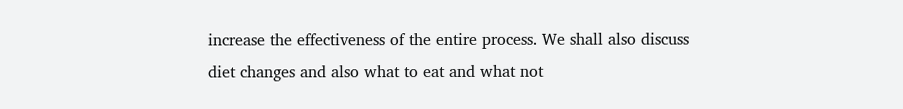increase the effectiveness of the entire process. We shall also discuss diet changes and also what to eat and what not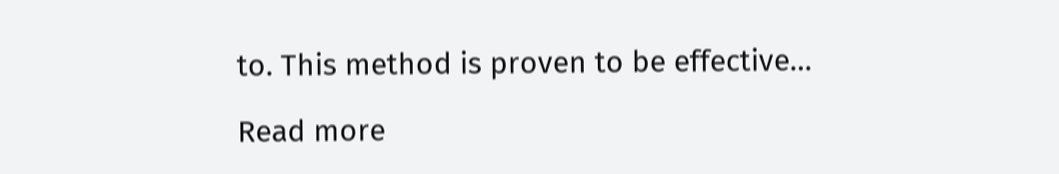to. This method is proven to be effective…

Read more